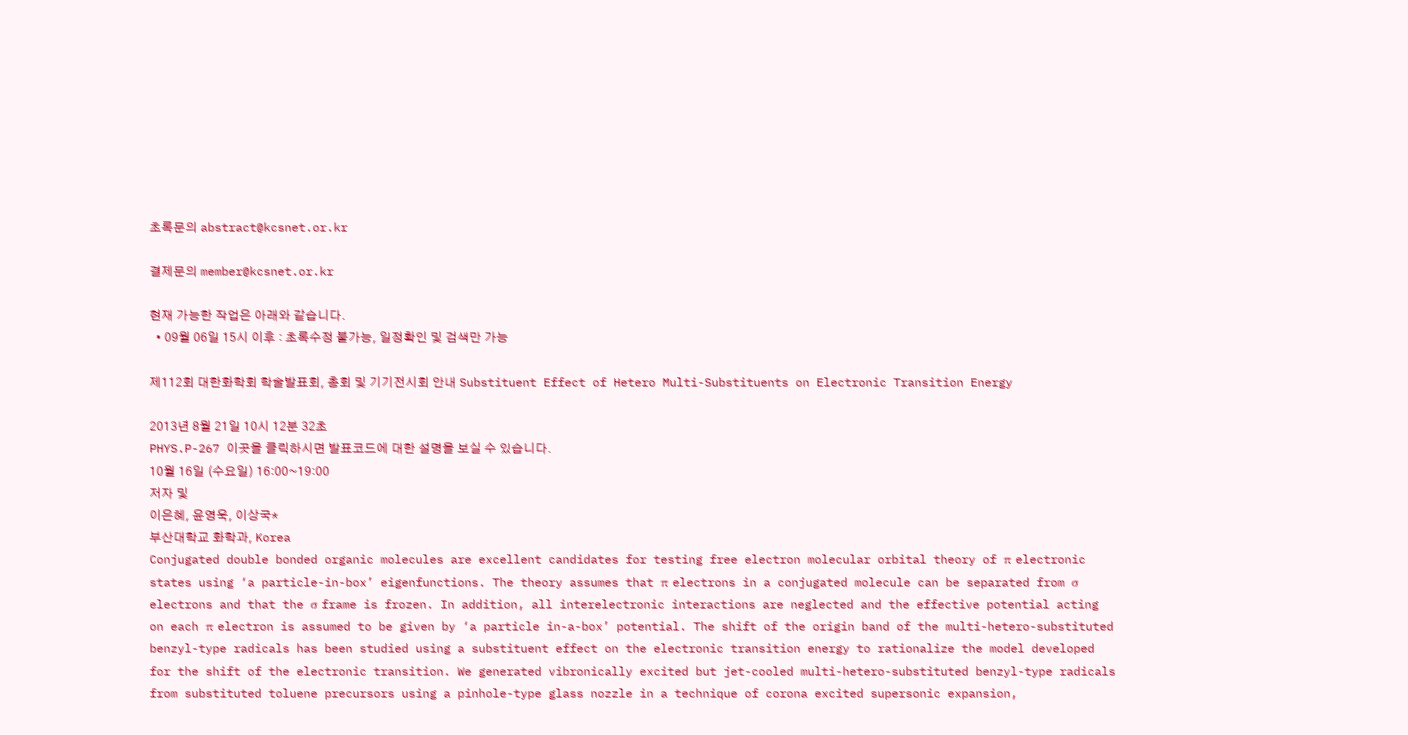초록문의 abstract@kcsnet.or.kr

결제문의 member@kcsnet.or.kr

현재 가능한 작업은 아래와 같습니다.
  • 09월 06일 15시 이후 : 초록수정 불가능, 일정확인 및 검색만 가능

제112회 대한화학회 학술발표회, 총회 및 기기전시회 안내 Substituent Effect of Hetero Multi-Substituents on Electronic Transition Energy

2013년 8월 21일 10시 12분 32초
PHYS.P-267 이곳을 클릭하시면 발표코드에 대한 설명을 보실 수 있습니다.
10월 16일 (수요일) 16:00~19:00
저자 및
이은혜, 윤영욱, 이상국*
부산대학교 화학과, Korea
Conjugated double bonded organic molecules are excellent candidates for testing free electron molecular orbital theory of π electronic states using ‘a particle-in-box’ eigenfunctions. The theory assumes that π electrons in a conjugated molecule can be separated from σ electrons and that the σ frame is frozen. In addition, all interelectronic interactions are neglected and the effective potential acting on each π electron is assumed to be given by ‘a particle in-a-box’ potential. The shift of the origin band of the multi-hetero-substituted benzyl-type radicals has been studied using a substituent effect on the electronic transition energy to rationalize the model developed for the shift of the electronic transition. We generated vibronically excited but jet-cooled multi-hetero-substituted benzyl-type radicals from substituted toluene precursors using a pinhole-type glass nozzle in a technique of corona excited supersonic expansion,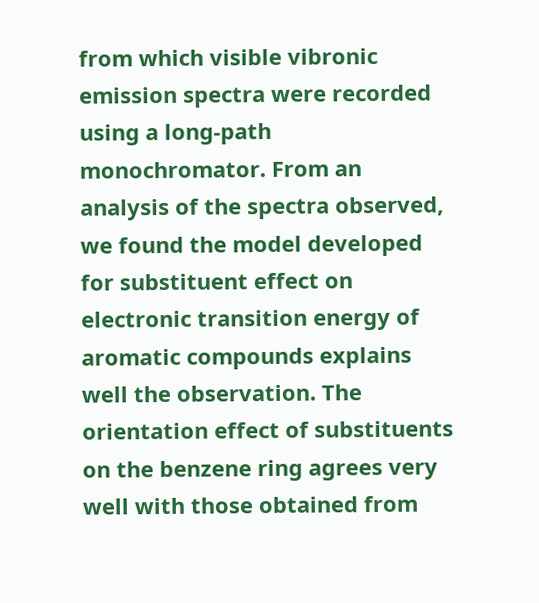from which visible vibronic emission spectra were recorded using a long-path monochromator. From an analysis of the spectra observed, we found the model developed for substituent effect on electronic transition energy of aromatic compounds explains well the observation. The orientation effect of substituents on the benzene ring agrees very well with those obtained from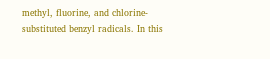methyl, fluorine, and chlorine-substituted benzyl radicals. In this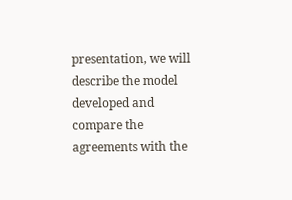presentation, we will describe the model developed and compare the agreements with the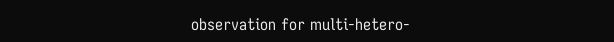observation for multi-hetero-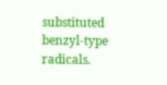substituted benzyl-type radicals.